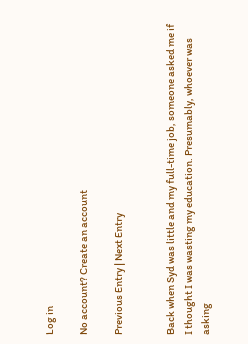Log in

No account? Create an account

Previous Entry | Next Entry


Back when Syd was little and my full-time job, someone asked me if I thought I was wasting my education. Presumably, whoever was asking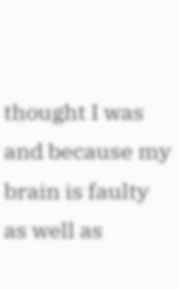thought I was and because my brain is faulty as well as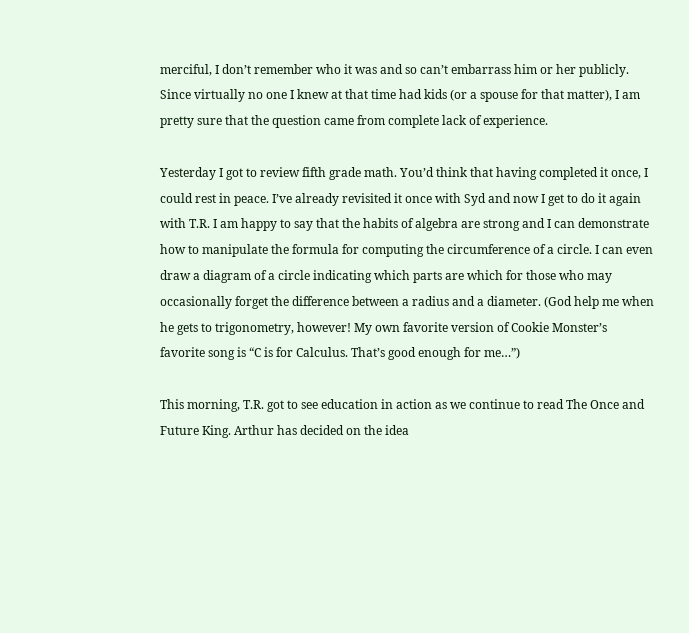merciful, I don’t remember who it was and so can’t embarrass him or her publicly. Since virtually no one I knew at that time had kids (or a spouse for that matter), I am pretty sure that the question came from complete lack of experience.

Yesterday I got to review fifth grade math. You’d think that having completed it once, I could rest in peace. I’ve already revisited it once with Syd and now I get to do it again with T.R. I am happy to say that the habits of algebra are strong and I can demonstrate how to manipulate the formula for computing the circumference of a circle. I can even draw a diagram of a circle indicating which parts are which for those who may occasionally forget the difference between a radius and a diameter. (God help me when he gets to trigonometry, however! My own favorite version of Cookie Monster’s favorite song is “C is for Calculus. That’s good enough for me…”)

This morning, T.R. got to see education in action as we continue to read The Once and Future King. Arthur has decided on the idea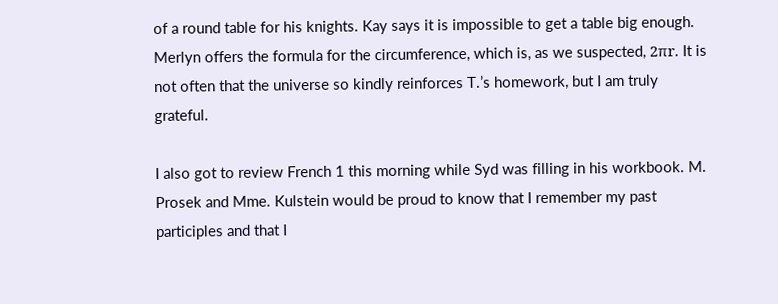of a round table for his knights. Kay says it is impossible to get a table big enough. Merlyn offers the formula for the circumference, which is, as we suspected, 2πr. It is not often that the universe so kindly reinforces T.’s homework, but I am truly grateful.

I also got to review French 1 this morning while Syd was filling in his workbook. M. Prosek and Mme. Kulstein would be proud to know that I remember my past participles and that I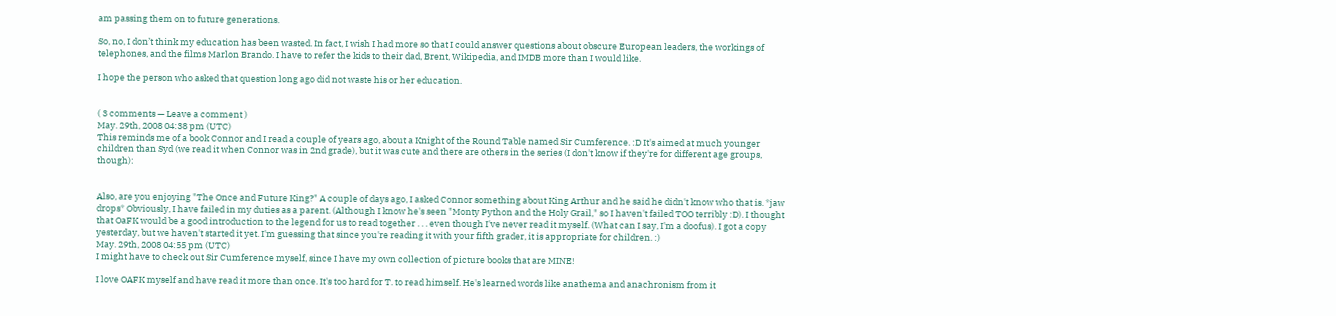am passing them on to future generations.

So, no, I don’t think my education has been wasted. In fact, I wish I had more so that I could answer questions about obscure European leaders, the workings of telephones, and the films Marlon Brando. I have to refer the kids to their dad, Brent, Wikipedia, and IMDB more than I would like.

I hope the person who asked that question long ago did not waste his or her education.


( 3 comments — Leave a comment )
May. 29th, 2008 04:38 pm (UTC)
This reminds me of a book Connor and I read a couple of years ago, about a Knight of the Round Table named Sir Cumference. :D It's aimed at much younger children than Syd (we read it when Connor was in 2nd grade), but it was cute and there are others in the series (I don't know if they're for different age groups, though):


Also, are you enjoying "The Once and Future King?" A couple of days ago, I asked Connor something about King Arthur and he said he didn't know who that is. *jaw drops* Obviously, I have failed in my duties as a parent. (Although I know he's seen "Monty Python and the Holy Grail," so I haven't failed TOO terribly :D). I thought that OaFK would be a good introduction to the legend for us to read together . . . even though I've never read it myself. (What can I say, I'm a doofus). I got a copy yesterday, but we haven't started it yet. I'm guessing that since you're reading it with your fifth grader, it is appropriate for children. :)
May. 29th, 2008 04:55 pm (UTC)
I might have to check out Sir Cumference myself, since I have my own collection of picture books that are MINE!

I love OAFK myself and have read it more than once. It's too hard for T. to read himself. He's learned words like anathema and anachronism from it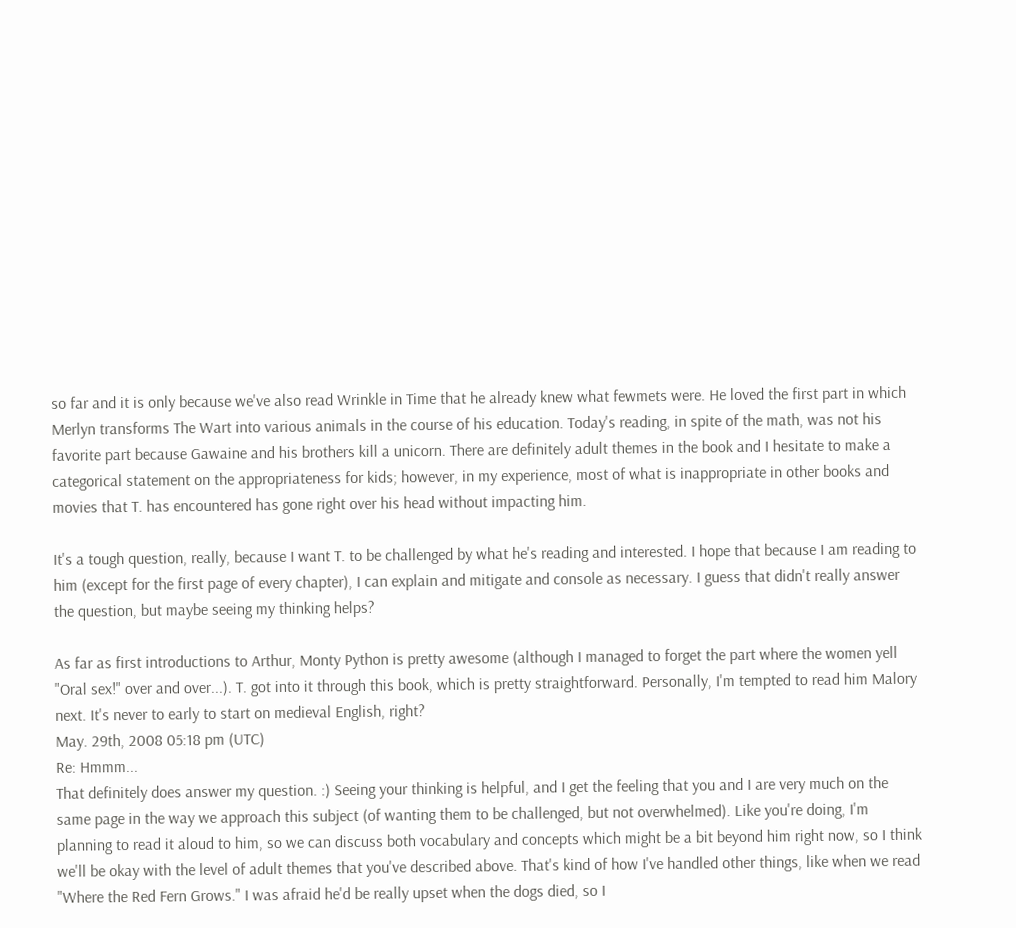so far and it is only because we've also read Wrinkle in Time that he already knew what fewmets were. He loved the first part in which Merlyn transforms The Wart into various animals in the course of his education. Today's reading, in spite of the math, was not his favorite part because Gawaine and his brothers kill a unicorn. There are definitely adult themes in the book and I hesitate to make a categorical statement on the appropriateness for kids; however, in my experience, most of what is inappropriate in other books and movies that T. has encountered has gone right over his head without impacting him.

It's a tough question, really, because I want T. to be challenged by what he's reading and interested. I hope that because I am reading to him (except for the first page of every chapter), I can explain and mitigate and console as necessary. I guess that didn't really answer the question, but maybe seeing my thinking helps?

As far as first introductions to Arthur, Monty Python is pretty awesome (although I managed to forget the part where the women yell "Oral sex!" over and over...). T. got into it through this book, which is pretty straightforward. Personally, I'm tempted to read him Malory next. It's never to early to start on medieval English, right?
May. 29th, 2008 05:18 pm (UTC)
Re: Hmmm...
That definitely does answer my question. :) Seeing your thinking is helpful, and I get the feeling that you and I are very much on the same page in the way we approach this subject (of wanting them to be challenged, but not overwhelmed). Like you're doing, I'm planning to read it aloud to him, so we can discuss both vocabulary and concepts which might be a bit beyond him right now, so I think we'll be okay with the level of adult themes that you've described above. That's kind of how I've handled other things, like when we read "Where the Red Fern Grows." I was afraid he'd be really upset when the dogs died, so I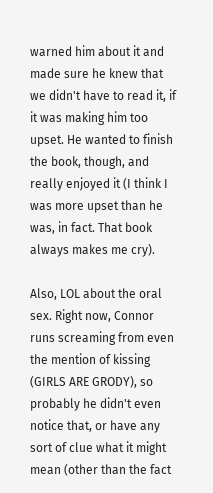warned him about it and made sure he knew that we didn't have to read it, if it was making him too upset. He wanted to finish the book, though, and really enjoyed it (I think I was more upset than he was, in fact. That book always makes me cry).

Also, LOL about the oral sex. Right now, Connor runs screaming from even the mention of kissing (GIRLS ARE GRODY), so probably he didn't even notice that, or have any sort of clue what it might mean (other than the fact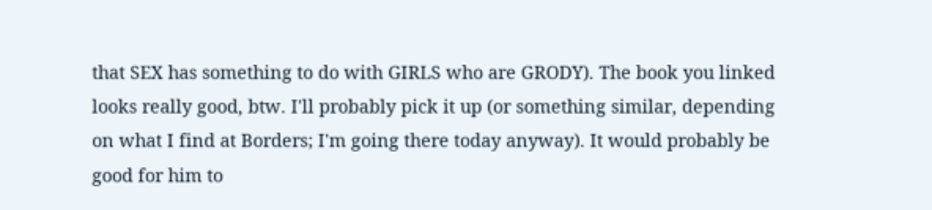that SEX has something to do with GIRLS who are GRODY). The book you linked looks really good, btw. I'll probably pick it up (or something similar, depending on what I find at Borders; I'm going there today anyway). It would probably be good for him to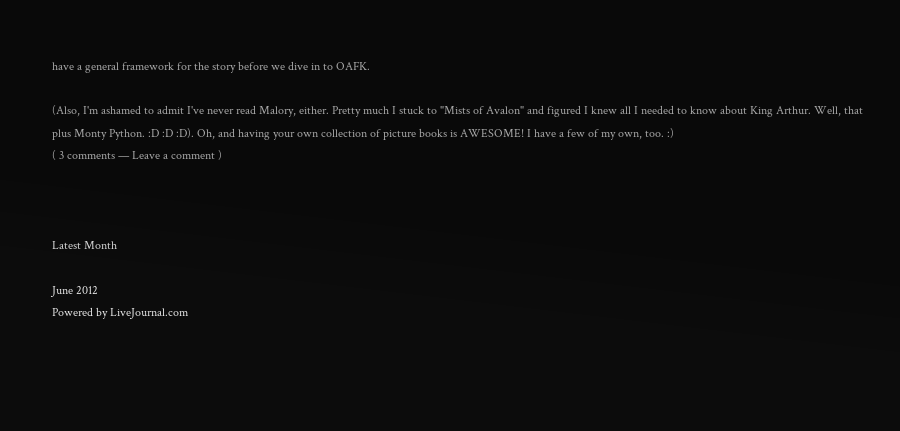have a general framework for the story before we dive in to OAFK.

(Also, I'm ashamed to admit I've never read Malory, either. Pretty much I stuck to "Mists of Avalon" and figured I knew all I needed to know about King Arthur. Well, that plus Monty Python. :D :D :D). Oh, and having your own collection of picture books is AWESOME! I have a few of my own, too. :)
( 3 comments — Leave a comment )



Latest Month

June 2012
Powered by LiveJournal.com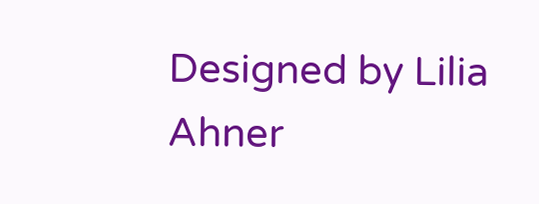Designed by Lilia Ahner